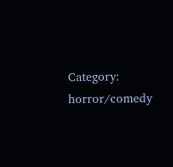Category: horror/comedy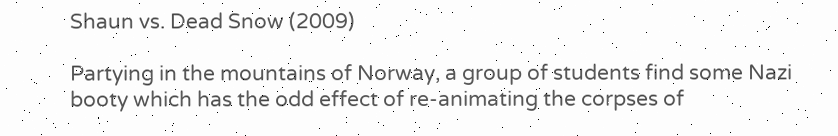Shaun vs. Dead Snow (2009)

Partying in the mountains of Norway, a group of students find some Nazi booty which has the odd effect of re-animating the corpses of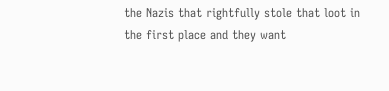the Nazis that rightfully stole that loot in the first place and they want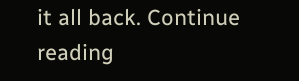it all back. Continue reading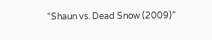“Shaun vs. Dead Snow (2009)”